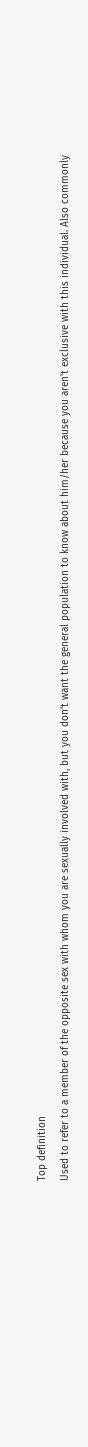Top definition
Used to refer to a member of the opposite sex with whom you are sexually involved with, but you don't want the general population to know about him/her because you aren't exclusive with this individual. Also commonly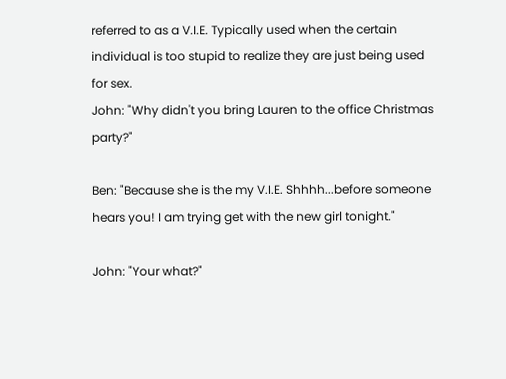referred to as a V.I.E. Typically used when the certain individual is too stupid to realize they are just being used for sex.
John: "Why didn't you bring Lauren to the office Christmas party?"

Ben: "Because she is the my V.I.E. Shhhh...before someone hears you! I am trying get with the new girl tonight."

John: "Your what?"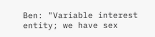Ben: "Variable interest entity; we have sex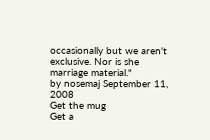occasionally but we aren't exclusive. Nor is she marriage material."
by nosemaj September 11, 2008
Get the mug
Get a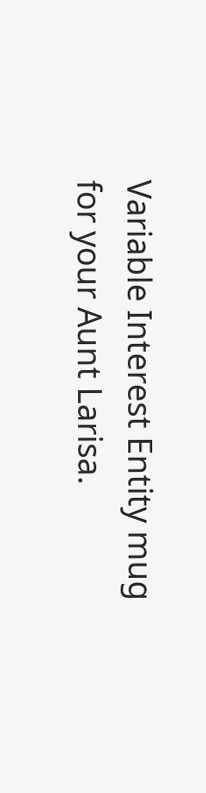Variable Interest Entity mug for your Aunt Larisa.